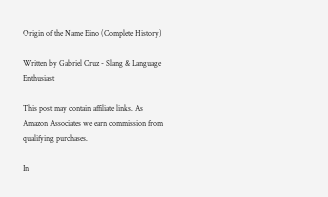Origin of the Name Eino (Complete History)

Written by Gabriel Cruz - Slang & Language Enthusiast

This post may contain affiliate links. As Amazon Associates we earn commission from qualifying purchases.

In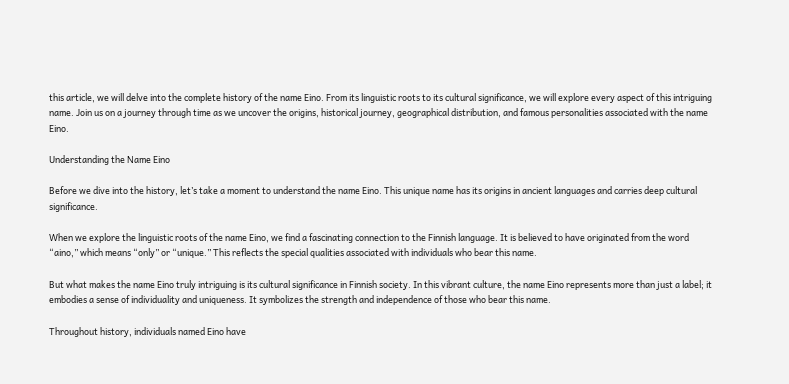this article, we will delve into the complete history of the name Eino. From its linguistic roots to its cultural significance, we will explore every aspect of this intriguing name. Join us on a journey through time as we uncover the origins, historical journey, geographical distribution, and famous personalities associated with the name Eino.

Understanding the Name Eino

Before we dive into the history, let’s take a moment to understand the name Eino. This unique name has its origins in ancient languages and carries deep cultural significance.

When we explore the linguistic roots of the name Eino, we find a fascinating connection to the Finnish language. It is believed to have originated from the word “aino,” which means “only” or “unique.” This reflects the special qualities associated with individuals who bear this name.

But what makes the name Eino truly intriguing is its cultural significance in Finnish society. In this vibrant culture, the name Eino represents more than just a label; it embodies a sense of individuality and uniqueness. It symbolizes the strength and independence of those who bear this name.

Throughout history, individuals named Eino have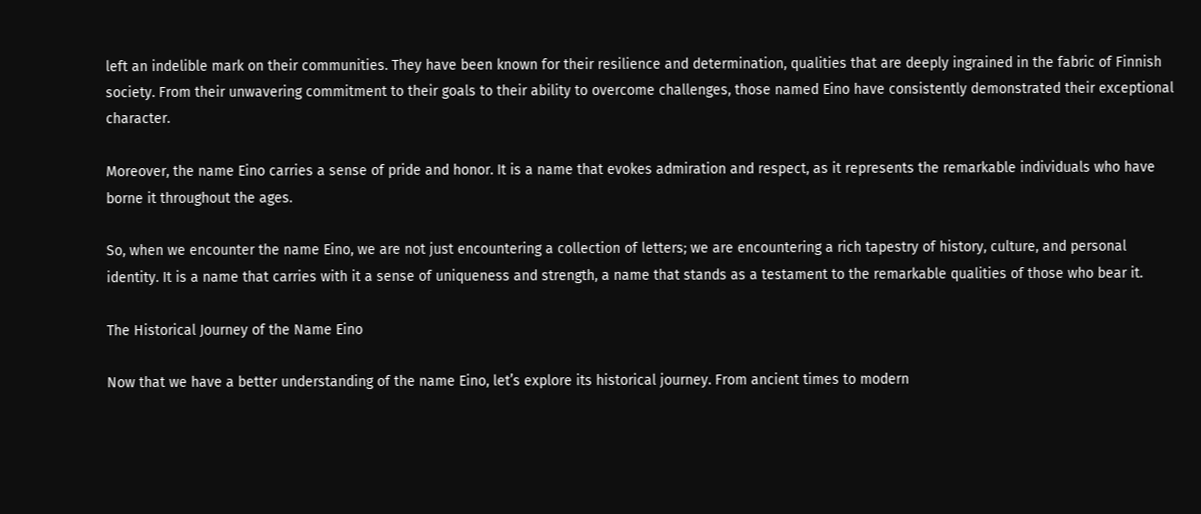left an indelible mark on their communities. They have been known for their resilience and determination, qualities that are deeply ingrained in the fabric of Finnish society. From their unwavering commitment to their goals to their ability to overcome challenges, those named Eino have consistently demonstrated their exceptional character.

Moreover, the name Eino carries a sense of pride and honor. It is a name that evokes admiration and respect, as it represents the remarkable individuals who have borne it throughout the ages.

So, when we encounter the name Eino, we are not just encountering a collection of letters; we are encountering a rich tapestry of history, culture, and personal identity. It is a name that carries with it a sense of uniqueness and strength, a name that stands as a testament to the remarkable qualities of those who bear it.

The Historical Journey of the Name Eino

Now that we have a better understanding of the name Eino, let’s explore its historical journey. From ancient times to modern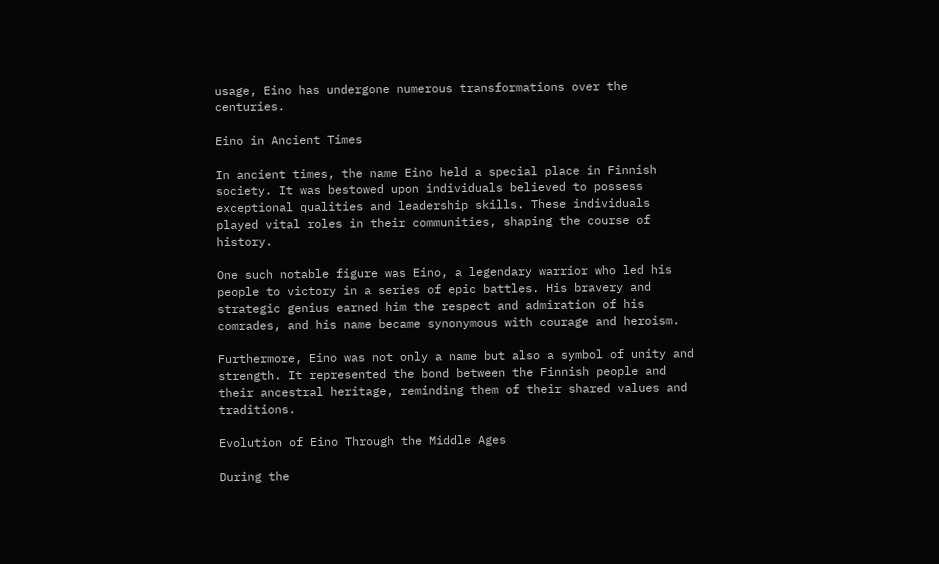usage, Eino has undergone numerous transformations over the centuries.

Eino in Ancient Times

In ancient times, the name Eino held a special place in Finnish society. It was bestowed upon individuals believed to possess exceptional qualities and leadership skills. These individuals played vital roles in their communities, shaping the course of history.

One such notable figure was Eino, a legendary warrior who led his people to victory in a series of epic battles. His bravery and strategic genius earned him the respect and admiration of his comrades, and his name became synonymous with courage and heroism.

Furthermore, Eino was not only a name but also a symbol of unity and strength. It represented the bond between the Finnish people and their ancestral heritage, reminding them of their shared values and traditions.

Evolution of Eino Through the Middle Ages

During the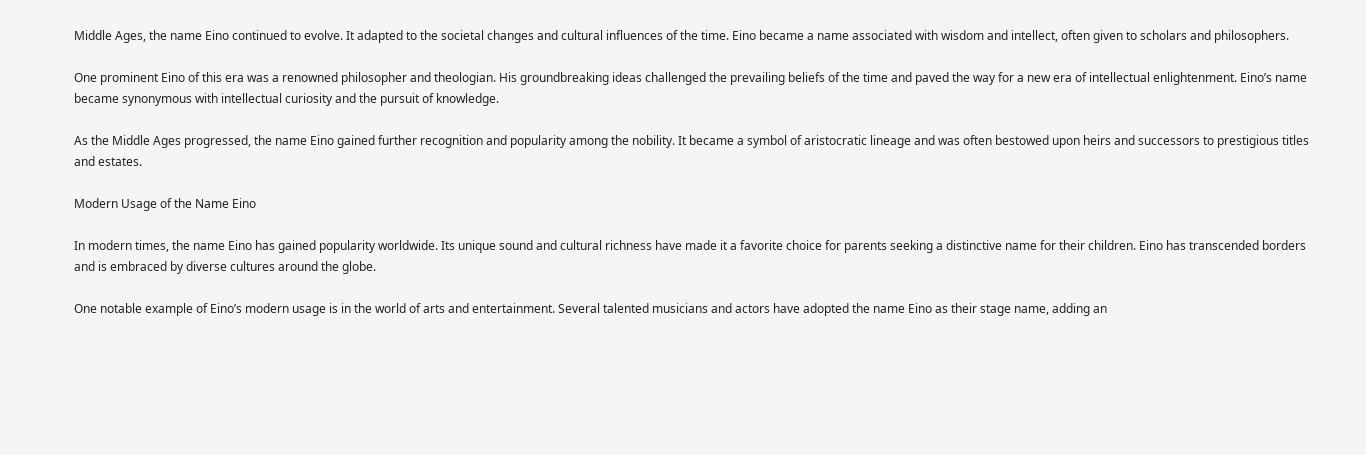Middle Ages, the name Eino continued to evolve. It adapted to the societal changes and cultural influences of the time. Eino became a name associated with wisdom and intellect, often given to scholars and philosophers.

One prominent Eino of this era was a renowned philosopher and theologian. His groundbreaking ideas challenged the prevailing beliefs of the time and paved the way for a new era of intellectual enlightenment. Eino’s name became synonymous with intellectual curiosity and the pursuit of knowledge.

As the Middle Ages progressed, the name Eino gained further recognition and popularity among the nobility. It became a symbol of aristocratic lineage and was often bestowed upon heirs and successors to prestigious titles and estates.

Modern Usage of the Name Eino

In modern times, the name Eino has gained popularity worldwide. Its unique sound and cultural richness have made it a favorite choice for parents seeking a distinctive name for their children. Eino has transcended borders and is embraced by diverse cultures around the globe.

One notable example of Eino’s modern usage is in the world of arts and entertainment. Several talented musicians and actors have adopted the name Eino as their stage name, adding an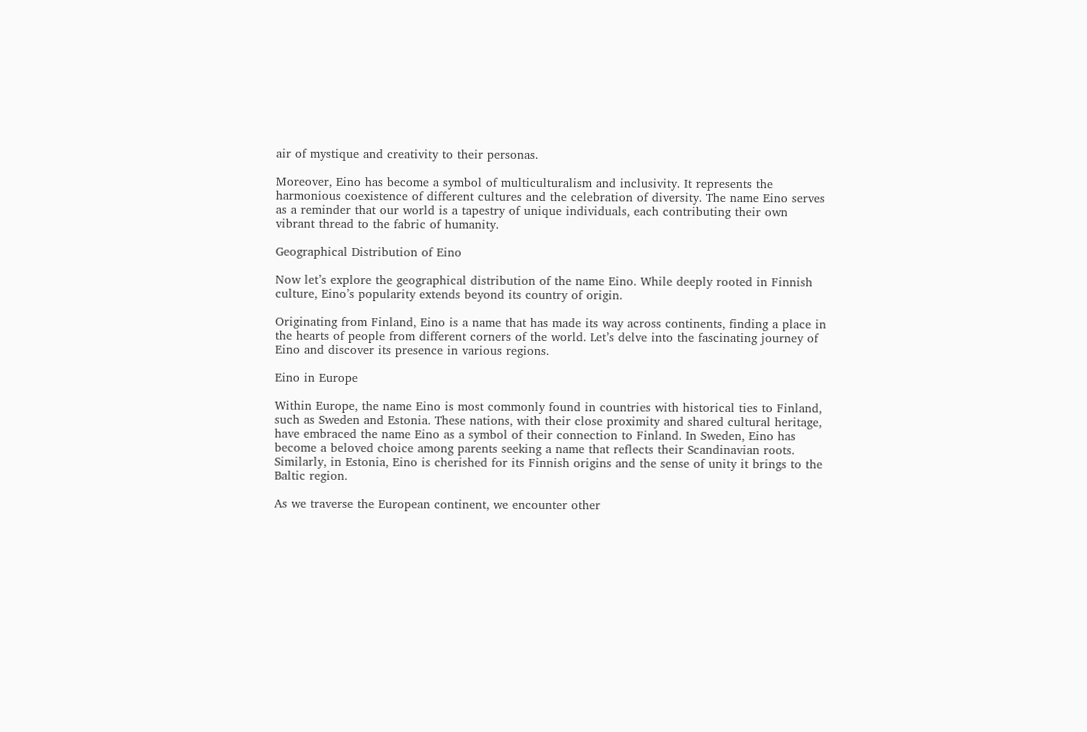air of mystique and creativity to their personas.

Moreover, Eino has become a symbol of multiculturalism and inclusivity. It represents the harmonious coexistence of different cultures and the celebration of diversity. The name Eino serves as a reminder that our world is a tapestry of unique individuals, each contributing their own vibrant thread to the fabric of humanity.

Geographical Distribution of Eino

Now let’s explore the geographical distribution of the name Eino. While deeply rooted in Finnish culture, Eino’s popularity extends beyond its country of origin.

Originating from Finland, Eino is a name that has made its way across continents, finding a place in the hearts of people from different corners of the world. Let’s delve into the fascinating journey of Eino and discover its presence in various regions.

Eino in Europe

Within Europe, the name Eino is most commonly found in countries with historical ties to Finland, such as Sweden and Estonia. These nations, with their close proximity and shared cultural heritage, have embraced the name Eino as a symbol of their connection to Finland. In Sweden, Eino has become a beloved choice among parents seeking a name that reflects their Scandinavian roots. Similarly, in Estonia, Eino is cherished for its Finnish origins and the sense of unity it brings to the Baltic region.

As we traverse the European continent, we encounter other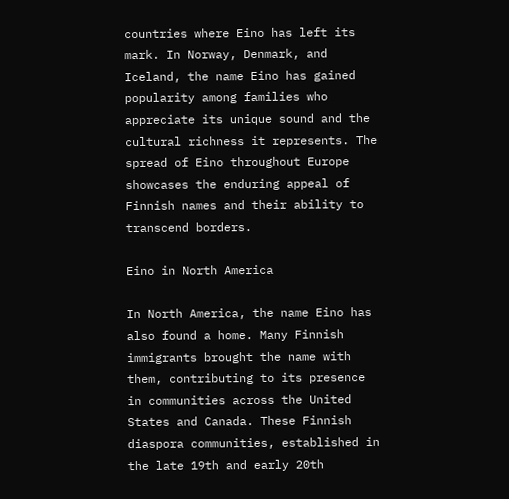countries where Eino has left its mark. In Norway, Denmark, and Iceland, the name Eino has gained popularity among families who appreciate its unique sound and the cultural richness it represents. The spread of Eino throughout Europe showcases the enduring appeal of Finnish names and their ability to transcend borders.

Eino in North America

In North America, the name Eino has also found a home. Many Finnish immigrants brought the name with them, contributing to its presence in communities across the United States and Canada. These Finnish diaspora communities, established in the late 19th and early 20th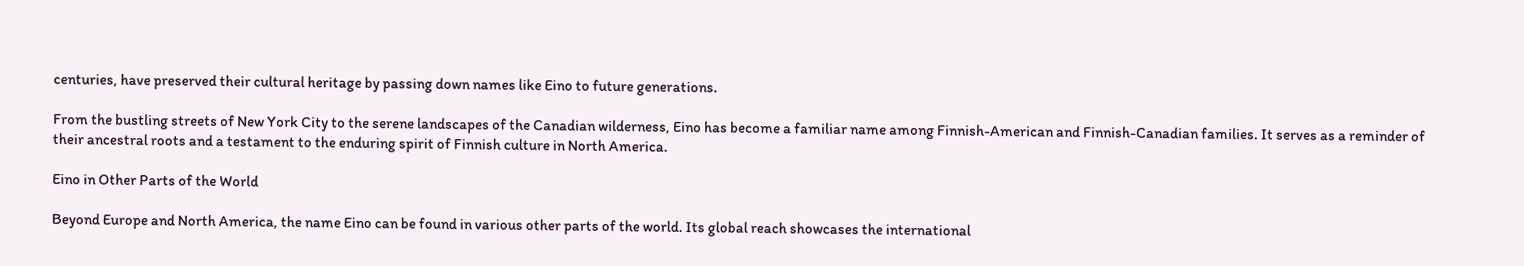centuries, have preserved their cultural heritage by passing down names like Eino to future generations.

From the bustling streets of New York City to the serene landscapes of the Canadian wilderness, Eino has become a familiar name among Finnish-American and Finnish-Canadian families. It serves as a reminder of their ancestral roots and a testament to the enduring spirit of Finnish culture in North America.

Eino in Other Parts of the World

Beyond Europe and North America, the name Eino can be found in various other parts of the world. Its global reach showcases the international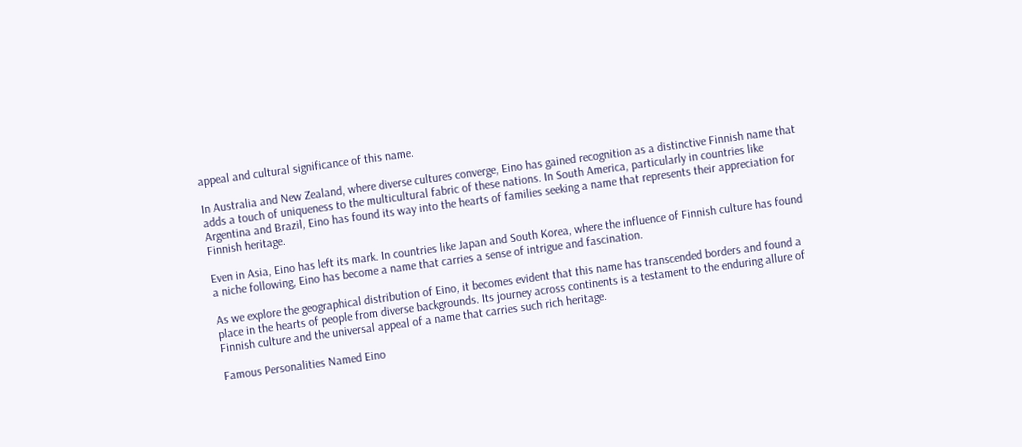appeal and cultural significance of this name.

In Australia and New Zealand, where diverse cultures converge, Eino has gained recognition as a distinctive Finnish name that adds a touch of uniqueness to the multicultural fabric of these nations. In South America, particularly in countries like Argentina and Brazil, Eino has found its way into the hearts of families seeking a name that represents their appreciation for Finnish heritage.

Even in Asia, Eino has left its mark. In countries like Japan and South Korea, where the influence of Finnish culture has found a niche following, Eino has become a name that carries a sense of intrigue and fascination.

As we explore the geographical distribution of Eino, it becomes evident that this name has transcended borders and found a place in the hearts of people from diverse backgrounds. Its journey across continents is a testament to the enduring allure of Finnish culture and the universal appeal of a name that carries such rich heritage.

Famous Personalities Named Eino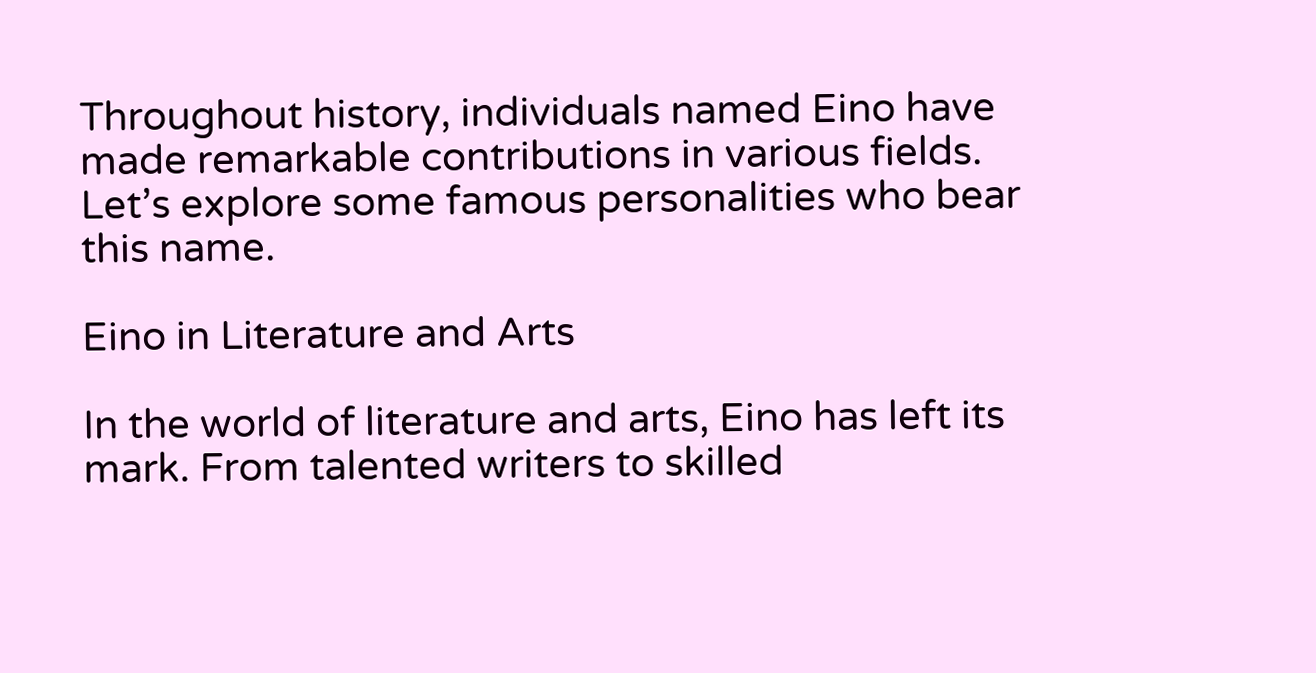Throughout history, individuals named Eino have made remarkable contributions in various fields. Let’s explore some famous personalities who bear this name.

Eino in Literature and Arts

In the world of literature and arts, Eino has left its mark. From talented writers to skilled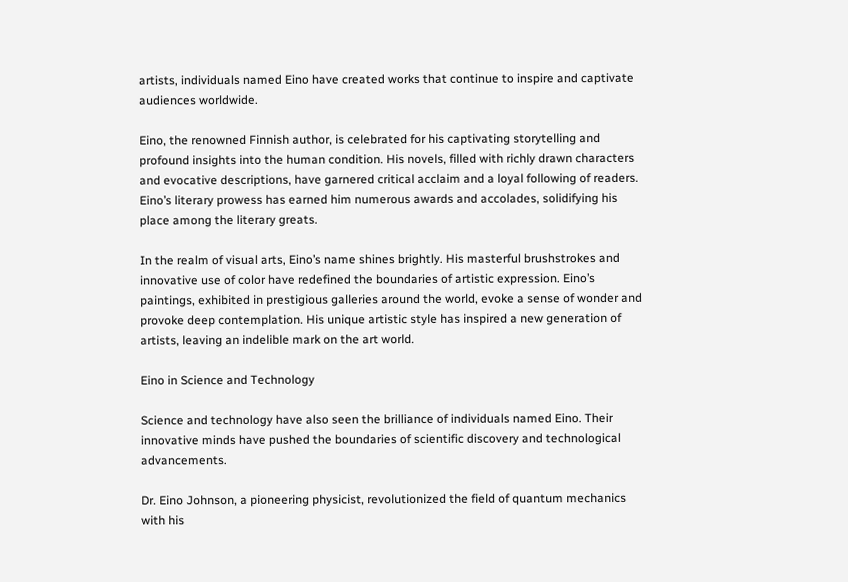artists, individuals named Eino have created works that continue to inspire and captivate audiences worldwide.

Eino, the renowned Finnish author, is celebrated for his captivating storytelling and profound insights into the human condition. His novels, filled with richly drawn characters and evocative descriptions, have garnered critical acclaim and a loyal following of readers. Eino’s literary prowess has earned him numerous awards and accolades, solidifying his place among the literary greats.

In the realm of visual arts, Eino’s name shines brightly. His masterful brushstrokes and innovative use of color have redefined the boundaries of artistic expression. Eino’s paintings, exhibited in prestigious galleries around the world, evoke a sense of wonder and provoke deep contemplation. His unique artistic style has inspired a new generation of artists, leaving an indelible mark on the art world.

Eino in Science and Technology

Science and technology have also seen the brilliance of individuals named Eino. Their innovative minds have pushed the boundaries of scientific discovery and technological advancements.

Dr. Eino Johnson, a pioneering physicist, revolutionized the field of quantum mechanics with his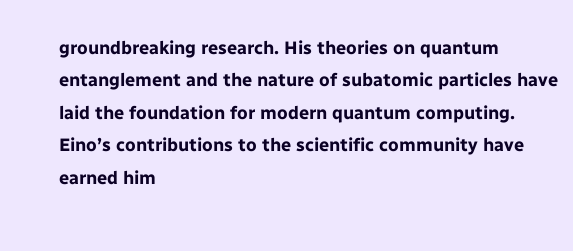groundbreaking research. His theories on quantum entanglement and the nature of subatomic particles have laid the foundation for modern quantum computing. Eino’s contributions to the scientific community have earned him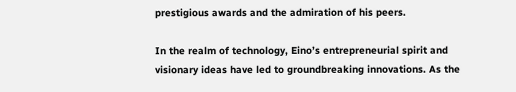prestigious awards and the admiration of his peers.

In the realm of technology, Eino’s entrepreneurial spirit and visionary ideas have led to groundbreaking innovations. As the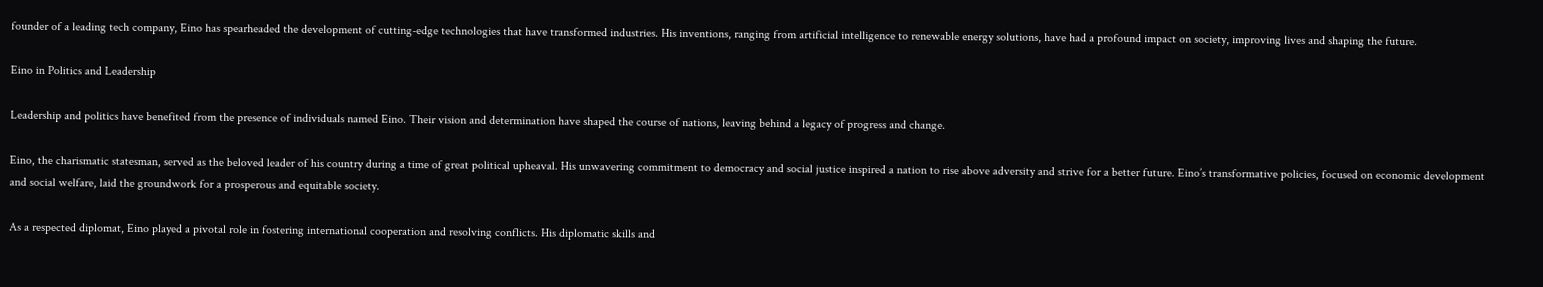founder of a leading tech company, Eino has spearheaded the development of cutting-edge technologies that have transformed industries. His inventions, ranging from artificial intelligence to renewable energy solutions, have had a profound impact on society, improving lives and shaping the future.

Eino in Politics and Leadership

Leadership and politics have benefited from the presence of individuals named Eino. Their vision and determination have shaped the course of nations, leaving behind a legacy of progress and change.

Eino, the charismatic statesman, served as the beloved leader of his country during a time of great political upheaval. His unwavering commitment to democracy and social justice inspired a nation to rise above adversity and strive for a better future. Eino’s transformative policies, focused on economic development and social welfare, laid the groundwork for a prosperous and equitable society.

As a respected diplomat, Eino played a pivotal role in fostering international cooperation and resolving conflicts. His diplomatic skills and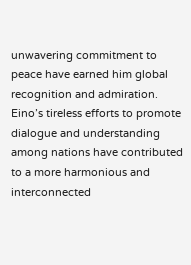unwavering commitment to peace have earned him global recognition and admiration. Eino’s tireless efforts to promote dialogue and understanding among nations have contributed to a more harmonious and interconnected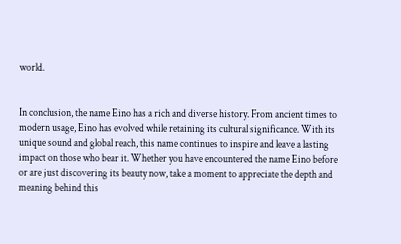world.


In conclusion, the name Eino has a rich and diverse history. From ancient times to modern usage, Eino has evolved while retaining its cultural significance. With its unique sound and global reach, this name continues to inspire and leave a lasting impact on those who bear it. Whether you have encountered the name Eino before or are just discovering its beauty now, take a moment to appreciate the depth and meaning behind this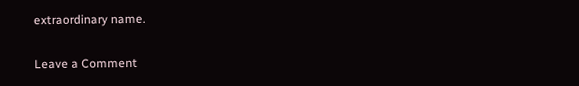extraordinary name.

Leave a Comment